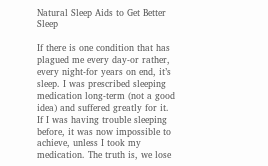Natural Sleep Aids to Get Better Sleep

If there is one condition that has plagued me every day-or rather, every night-for years on end, it’s sleep. I was prescribed sleeping medication long-term (not a good idea) and suffered greatly for it. If I was having trouble sleeping before, it was now impossible to achieve, unless I took my medication. The truth is, we lose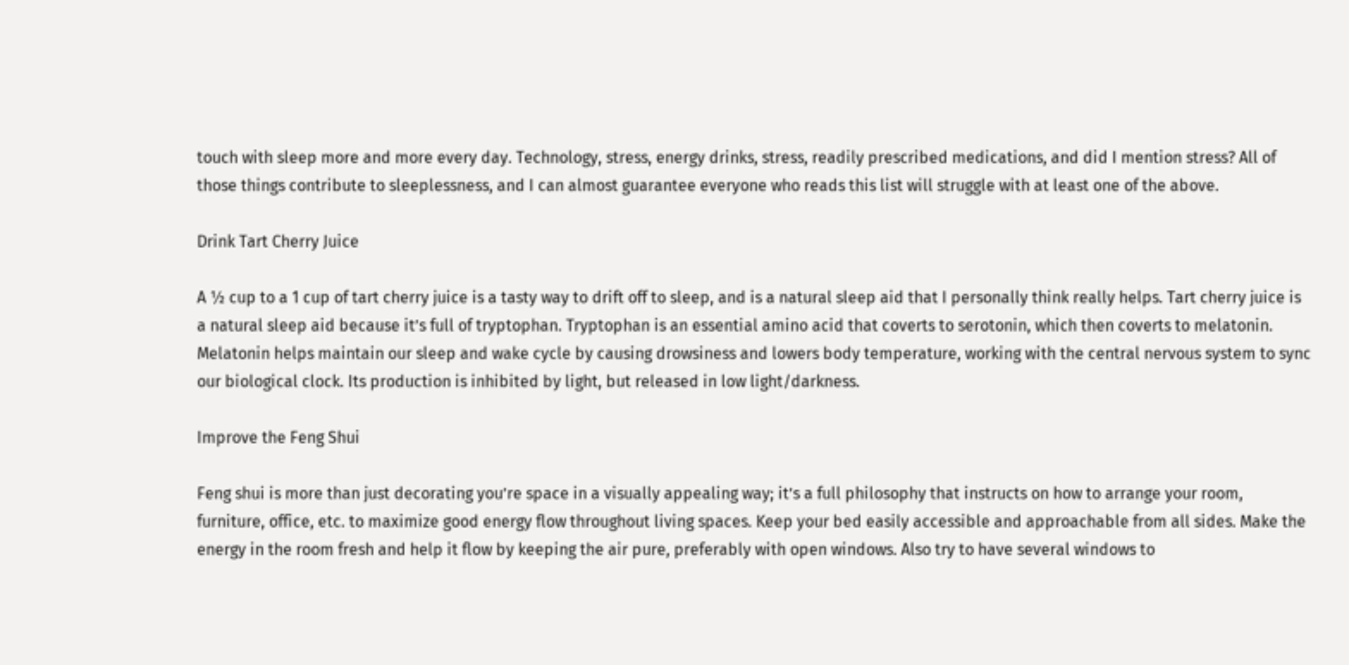touch with sleep more and more every day. Technology, stress, energy drinks, stress, readily prescribed medications, and did I mention stress? All of those things contribute to sleeplessness, and I can almost guarantee everyone who reads this list will struggle with at least one of the above.

Drink Tart Cherry Juice

A ½ cup to a 1 cup of tart cherry juice is a tasty way to drift off to sleep, and is a natural sleep aid that I personally think really helps. Tart cherry juice is a natural sleep aid because it’s full of tryptophan. Tryptophan is an essential amino acid that coverts to serotonin, which then coverts to melatonin. Melatonin helps maintain our sleep and wake cycle by causing drowsiness and lowers body temperature, working with the central nervous system to sync our biological clock. Its production is inhibited by light, but released in low light/darkness.

Improve the Feng Shui

Feng shui is more than just decorating you’re space in a visually appealing way; it’s a full philosophy that instructs on how to arrange your room, furniture, office, etc. to maximize good energy flow throughout living spaces. Keep your bed easily accessible and approachable from all sides. Make the energy in the room fresh and help it flow by keeping the air pure, preferably with open windows. Also try to have several windows to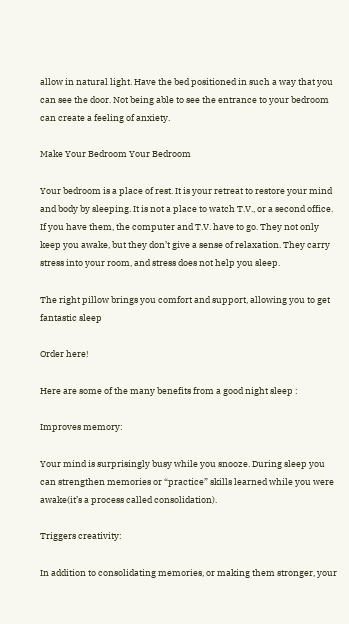allow in natural light. Have the bed positioned in such a way that you can see the door. Not being able to see the entrance to your bedroom can create a feeling of anxiety.

Make Your Bedroom Your Bedroom

Your bedroom is a place of rest. It is your retreat to restore your mind and body by sleeping. It is not a place to watch T.V., or a second office. If you have them, the computer and T.V. have to go. They not only keep you awake, but they don’t give a sense of relaxation. They carry stress into your room, and stress does not help you sleep.

The right pillow brings you comfort and support, allowing you to get fantastic sleep

Order here!

Here are some of the many benefits from a good night sleep :

Improves memory:

Your mind is surprisingly busy while you snooze. During sleep you can strengthen memories or “practice” skills learned while you were awake(it’s a process called consolidation).

Triggers creativity:

In addition to consolidating memories, or making them stronger, your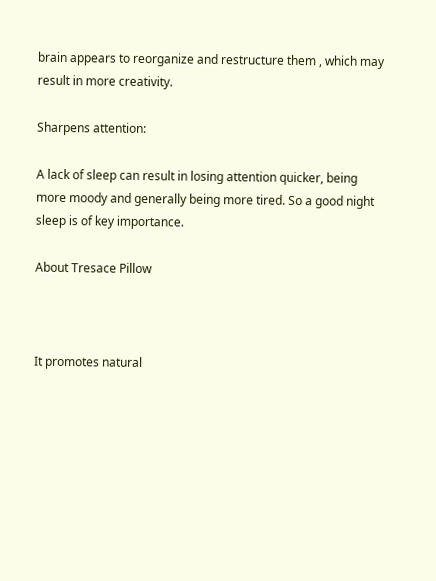brain appears to reorganize and restructure them , which may result in more creativity.

Sharpens attention:

A lack of sleep can result in losing attention quicker, being more moody and generally being more tired. So a good night sleep is of key importance.

About Tresace Pillow



It promotes natural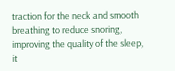traction for the neck and smooth breathing to reduce snoring, improving the quality of the sleep, it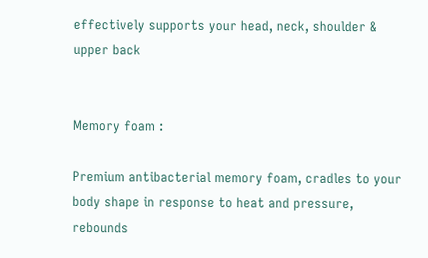effectively supports your head, neck, shoulder & upper back


Memory foam :

Premium antibacterial memory foam, cradles to your body shape in response to heat and pressure, rebounds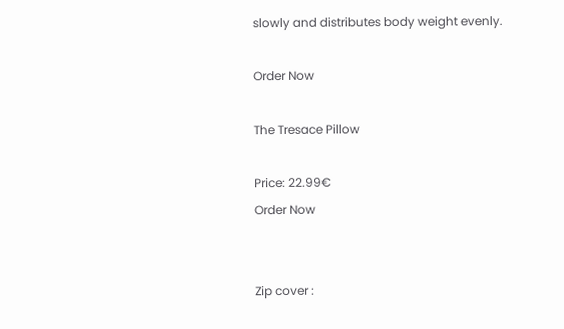slowly and distributes body weight evenly.

Order Now

The Tresace Pillow

Price: 22.99€
Order Now


Zip cover :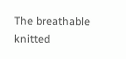The breathable knitted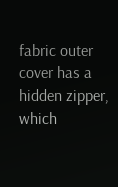fabric outer cover has a hidden zipper, which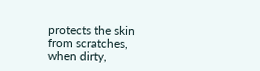protects the skin from scratches, when dirty,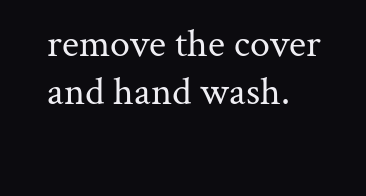remove the cover and hand wash.